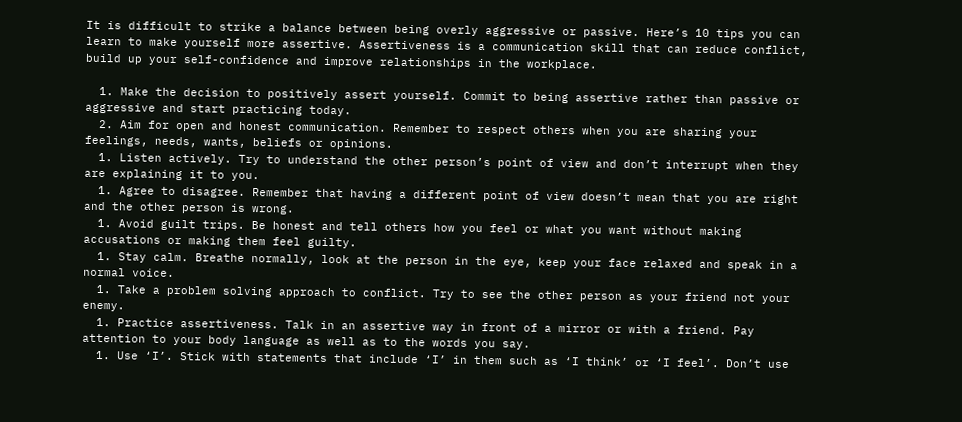It is difficult to strike a balance between being overly aggressive or passive. Here’s 10 tips you can learn to make yourself more assertive. Assertiveness is a communication skill that can reduce conflict, build up your self-confidence and improve relationships in the workplace.

  1. Make the decision to positively assert yourself. Commit to being assertive rather than passive or aggressive and start practicing today.
  2. Aim for open and honest communication. Remember to respect others when you are sharing your feelings, needs, wants, beliefs or opinions.
  1. Listen actively. Try to understand the other person’s point of view and don’t interrupt when they are explaining it to you.
  1. Agree to disagree. Remember that having a different point of view doesn’t mean that you are right and the other person is wrong.
  1. Avoid guilt trips. Be honest and tell others how you feel or what you want without making accusations or making them feel guilty.
  1. Stay calm. Breathe normally, look at the person in the eye, keep your face relaxed and speak in a normal voice.
  1. Take a problem solving approach to conflict. Try to see the other person as your friend not your enemy.
  1. Practice assertiveness. Talk in an assertive way in front of a mirror or with a friend. Pay attention to your body language as well as to the words you say.
  1. Use ‘I’. Stick with statements that include ‘I’ in them such as ‘I think’ or ‘I feel’. Don’t use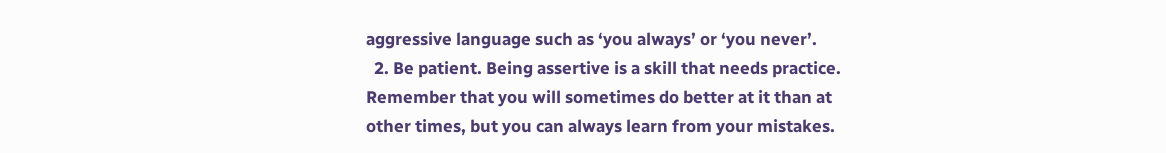aggressive language such as ‘you always’ or ‘you never’.
  2. Be patient. Being assertive is a skill that needs practice. Remember that you will sometimes do better at it than at other times, but you can always learn from your mistakes.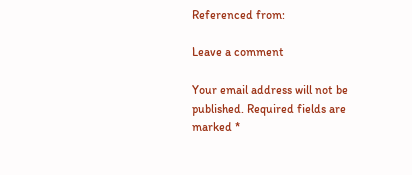Referenced from:

Leave a comment

Your email address will not be published. Required fields are marked *